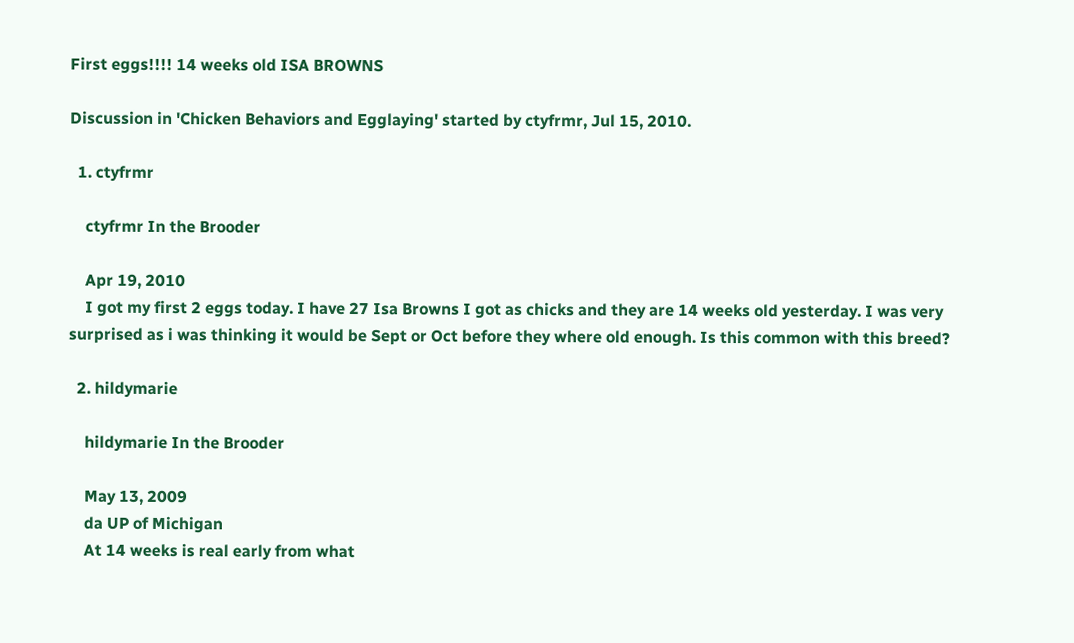First eggs!!!! 14 weeks old ISA BROWNS

Discussion in 'Chicken Behaviors and Egglaying' started by ctyfrmr, Jul 15, 2010.

  1. ctyfrmr

    ctyfrmr In the Brooder

    Apr 19, 2010
    I got my first 2 eggs today. I have 27 Isa Browns I got as chicks and they are 14 weeks old yesterday. I was very surprised as i was thinking it would be Sept or Oct before they where old enough. Is this common with this breed?

  2. hildymarie

    hildymarie In the Brooder

    May 13, 2009
    da UP of Michigan
    At 14 weeks is real early from what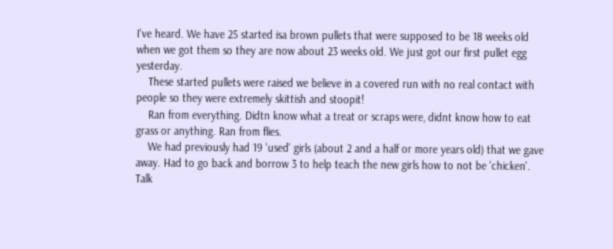I've heard. We have 25 started isa brown pullets that were supposed to be 18 weeks old when we got them so they are now about 23 weeks old. We just got our first pullet egg yesterday.
    These started pullets were raised we believe in a covered run with no real contact with people so they were extremely skittish and stoopit!
    Ran from everything. Didtn know what a treat or scraps were, didnt know how to eat grass or anything. Ran from flies.
    We had previously had 19 'used' girls (about 2 and a half or more years old) that we gave away. Had to go back and borrow 3 to help teach the new girls how to not be 'chicken'. Talk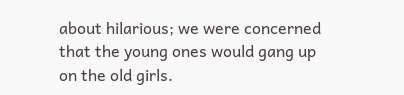about hilarious; we were concerned that the young ones would gang up on the old girls.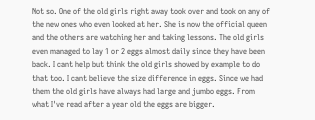Not so. One of the old girls right away took over and took on any of the new ones who even looked at her. She is now the official queen and the others are watching her and taking lessons. The old girls even managed to lay 1 or 2 eggs almost daily since they have been back. I cant help but think the old girls showed by example to do that too. I cant believe the size difference in eggs. Since we had them the old girls have always had large and jumbo eggs. From what I've read after a year old the eggs are bigger.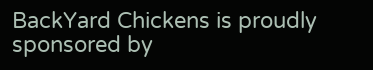BackYard Chickens is proudly sponsored by